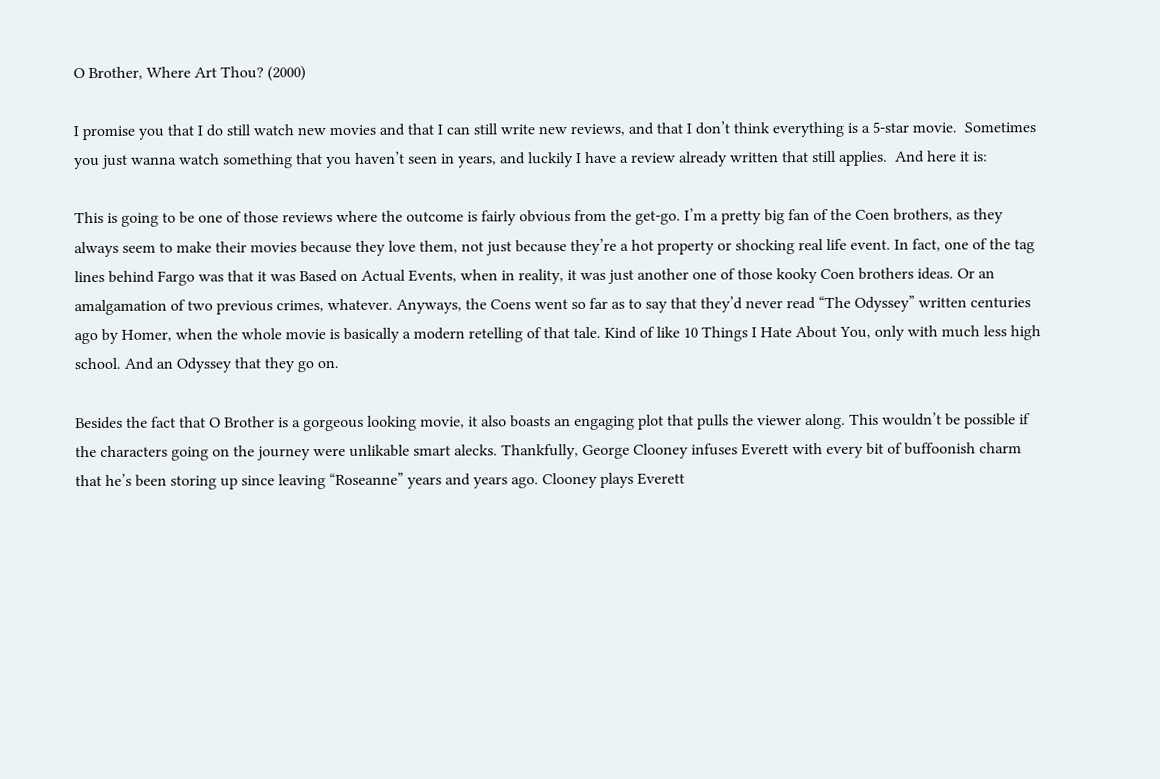O Brother, Where Art Thou? (2000)

I promise you that I do still watch new movies and that I can still write new reviews, and that I don’t think everything is a 5-star movie.  Sometimes you just wanna watch something that you haven’t seen in years, and luckily I have a review already written that still applies.  And here it is:

This is going to be one of those reviews where the outcome is fairly obvious from the get-go. I’m a pretty big fan of the Coen brothers, as they always seem to make their movies because they love them, not just because they’re a hot property or shocking real life event. In fact, one of the tag lines behind Fargo was that it was Based on Actual Events, when in reality, it was just another one of those kooky Coen brothers ideas. Or an amalgamation of two previous crimes, whatever. Anyways, the Coens went so far as to say that they’d never read “The Odyssey” written centuries ago by Homer, when the whole movie is basically a modern retelling of that tale. Kind of like 10 Things I Hate About You, only with much less high school. And an Odyssey that they go on.

Besides the fact that O Brother is a gorgeous looking movie, it also boasts an engaging plot that pulls the viewer along. This wouldn’t be possible if the characters going on the journey were unlikable smart alecks. Thankfully, George Clooney infuses Everett with every bit of buffoonish charm that he’s been storing up since leaving “Roseanne” years and years ago. Clooney plays Everett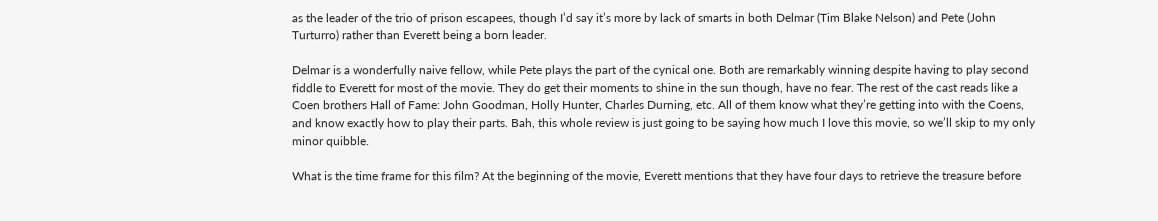as the leader of the trio of prison escapees, though I’d say it’s more by lack of smarts in both Delmar (Tim Blake Nelson) and Pete (John Turturro) rather than Everett being a born leader.

Delmar is a wonderfully naive fellow, while Pete plays the part of the cynical one. Both are remarkably winning despite having to play second fiddle to Everett for most of the movie. They do get their moments to shine in the sun though, have no fear. The rest of the cast reads like a Coen brothers Hall of Fame: John Goodman, Holly Hunter, Charles Durning, etc. All of them know what they’re getting into with the Coens, and know exactly how to play their parts. Bah, this whole review is just going to be saying how much I love this movie, so we’ll skip to my only minor quibble.

What is the time frame for this film? At the beginning of the movie, Everett mentions that they have four days to retrieve the treasure before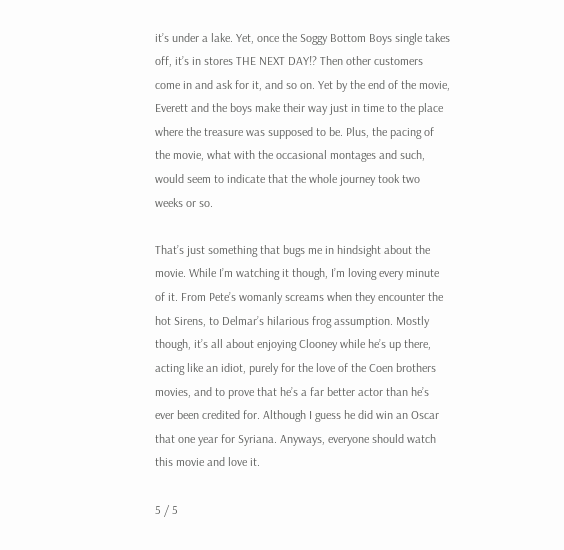it’s under a lake. Yet, once the Soggy Bottom Boys single takes off, it’s in stores THE NEXT DAY!? Then other customers come in and ask for it, and so on. Yet by the end of the movie, Everett and the boys make their way just in time to the place where the treasure was supposed to be. Plus, the pacing of the movie, what with the occasional montages and such, would seem to indicate that the whole journey took two weeks or so.

That’s just something that bugs me in hindsight about the movie. While I’m watching it though, I’m loving every minute of it. From Pete’s womanly screams when they encounter the hot Sirens, to Delmar’s hilarious frog assumption. Mostly though, it’s all about enjoying Clooney while he’s up there, acting like an idiot, purely for the love of the Coen brothers movies, and to prove that he’s a far better actor than he’s ever been credited for. Although I guess he did win an Oscar that one year for Syriana. Anyways, everyone should watch this movie and love it.

5 / 5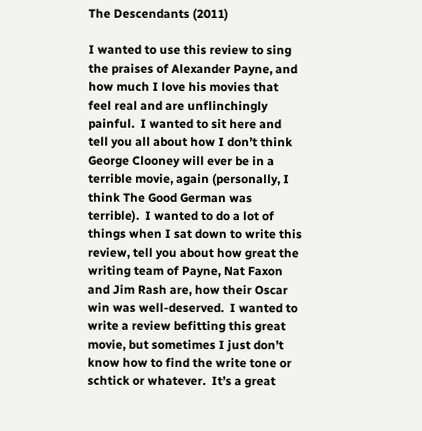The Descendants (2011)

I wanted to use this review to sing the praises of Alexander Payne, and how much I love his movies that feel real and are unflinchingly painful.  I wanted to sit here and tell you all about how I don’t think George Clooney will ever be in a terrible movie, again (personally, I think The Good German was terrible).  I wanted to do a lot of things when I sat down to write this review, tell you about how great the writing team of Payne, Nat Faxon and Jim Rash are, how their Oscar win was well-deserved.  I wanted to write a review befitting this great movie, but sometimes I just don’t know how to find the write tone or schtick or whatever.  It’s a great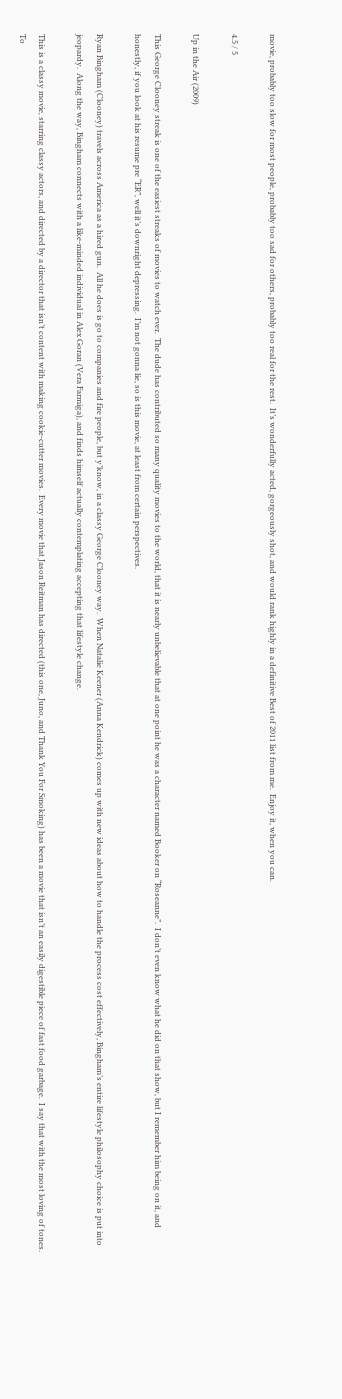movie, probably too slow for most people, probably too sad for others, probably too real for the rest.  It’s wonderfully acted, gorgeously shot, and would rank highly in a definitive Best of 2011 list from me.  Enjoy it, when you can.

4.5 / 5

Up in the Air (2009)

This George Clooney streak is one of the easiest streaks of movies to watch ever.  The dude has contributed so many quality movies to the world, that it is nearly unbelievable that at one point he was a character named Booker on “Roseanne”.  I don’t even know what he did on that show, but I remember him being on it, and honestly, if you look at his resume pre “ER”, well it’s downright depressing.  I’m not gonna lie, so is this movie, at least from certain perspectives.

Ryan Bingham (Clooney) travels across America as a hired gun.  All he does is go to companies and fire people, but y’know, in a classy George Clooney way.  When Natalie Keener (Anna Kendrick) comes up with new ideas about how to handle the process cost effectively, Bingham’s entire lifestyle philosophy choice is put into jeopardy.  Along the way, Bingham connects with a like-minded individual in Alex Goran (Vera Farmiga), and finds himself actually contemplating accepting that lifestyle change.

This is a classy movie, starring classy actors, and directed by a director that isn’t content with making cookie-cutter movies.  Every movie that Jason Reitman has directed (this one, Juno, and Thank You For Smoking) has been a movie that isn’t an easily digestible piece of fast food garbage.  I say that with the most loving of tones.  To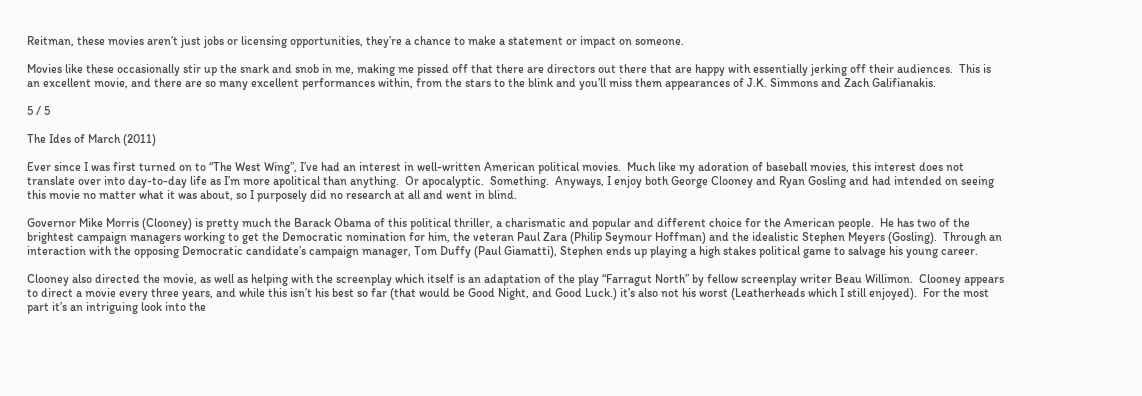Reitman, these movies aren’t just jobs or licensing opportunities, they’re a chance to make a statement or impact on someone.

Movies like these occasionally stir up the snark and snob in me, making me pissed off that there are directors out there that are happy with essentially jerking off their audiences.  This is an excellent movie, and there are so many excellent performances within, from the stars to the blink and you’ll miss them appearances of J.K. Simmons and Zach Galifianakis.

5 / 5

The Ides of March (2011)

Ever since I was first turned on to “The West Wing”, I’ve had an interest in well-written American political movies.  Much like my adoration of baseball movies, this interest does not translate over into day-to-day life as I’m more apolitical than anything.  Or apocalyptic.  Something.  Anyways, I enjoy both George Clooney and Ryan Gosling and had intended on seeing this movie no matter what it was about, so I purposely did no research at all and went in blind.

Governor Mike Morris (Clooney) is pretty much the Barack Obama of this political thriller, a charismatic and popular and different choice for the American people.  He has two of the brightest campaign managers working to get the Democratic nomination for him, the veteran Paul Zara (Philip Seymour Hoffman) and the idealistic Stephen Meyers (Gosling).  Through an interaction with the opposing Democratic candidate’s campaign manager, Tom Duffy (Paul Giamatti), Stephen ends up playing a high stakes political game to salvage his young career.

Clooney also directed the movie, as well as helping with the screenplay which itself is an adaptation of the play “Farragut North” by fellow screenplay writer Beau Willimon.  Clooney appears to direct a movie every three years, and while this isn’t his best so far (that would be Good Night, and Good Luck.) it’s also not his worst (Leatherheads which I still enjoyed).  For the most part it’s an intriguing look into the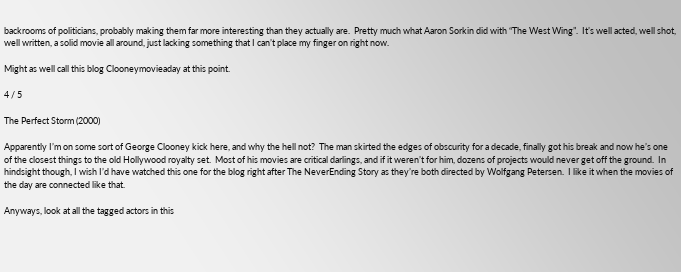backrooms of politicians, probably making them far more interesting than they actually are.  Pretty much what Aaron Sorkin did with “The West Wing”.  It’s well acted, well shot, well written, a solid movie all around, just lacking something that I can’t place my finger on right now.

Might as well call this blog Clooneymovieaday at this point.

4 / 5

The Perfect Storm (2000)

Apparently I’m on some sort of George Clooney kick here, and why the hell not?  The man skirted the edges of obscurity for a decade, finally got his break and now he’s one of the closest things to the old Hollywood royalty set.  Most of his movies are critical darlings, and if it weren’t for him, dozens of projects would never get off the ground.  In hindsight though, I wish I’d have watched this one for the blog right after The NeverEnding Story as they’re both directed by Wolfgang Petersen.  I like it when the movies of the day are connected like that.

Anyways, look at all the tagged actors in this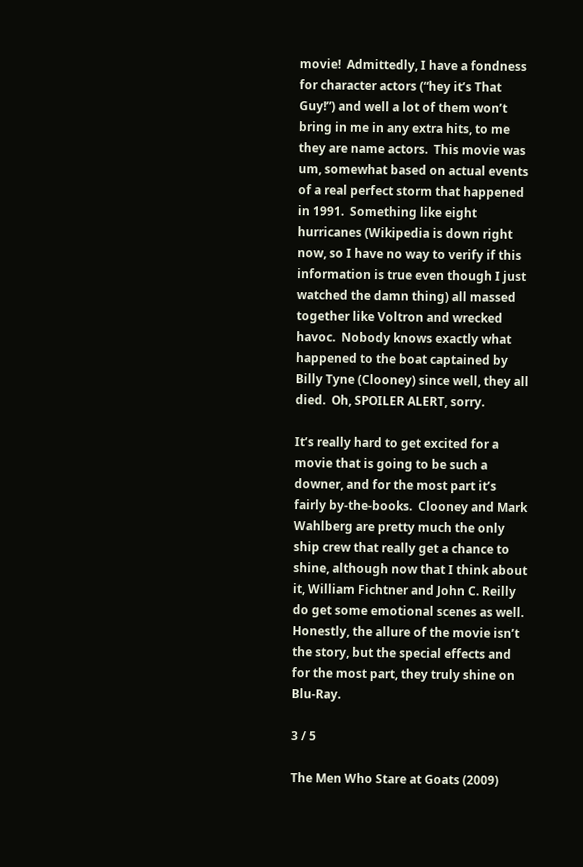movie!  Admittedly, I have a fondness for character actors (“hey it’s That Guy!”) and well a lot of them won’t bring in me in any extra hits, to me they are name actors.  This movie was um, somewhat based on actual events of a real perfect storm that happened in 1991.  Something like eight hurricanes (Wikipedia is down right now, so I have no way to verify if this information is true even though I just watched the damn thing) all massed together like Voltron and wrecked havoc.  Nobody knows exactly what happened to the boat captained by Billy Tyne (Clooney) since well, they all died.  Oh, SPOILER ALERT, sorry.

It’s really hard to get excited for a movie that is going to be such a downer, and for the most part it’s fairly by-the-books.  Clooney and Mark Wahlberg are pretty much the only ship crew that really get a chance to shine, although now that I think about it, William Fichtner and John C. Reilly do get some emotional scenes as well.  Honestly, the allure of the movie isn’t the story, but the special effects and for the most part, they truly shine on Blu-Ray.

3 / 5

The Men Who Stare at Goats (2009)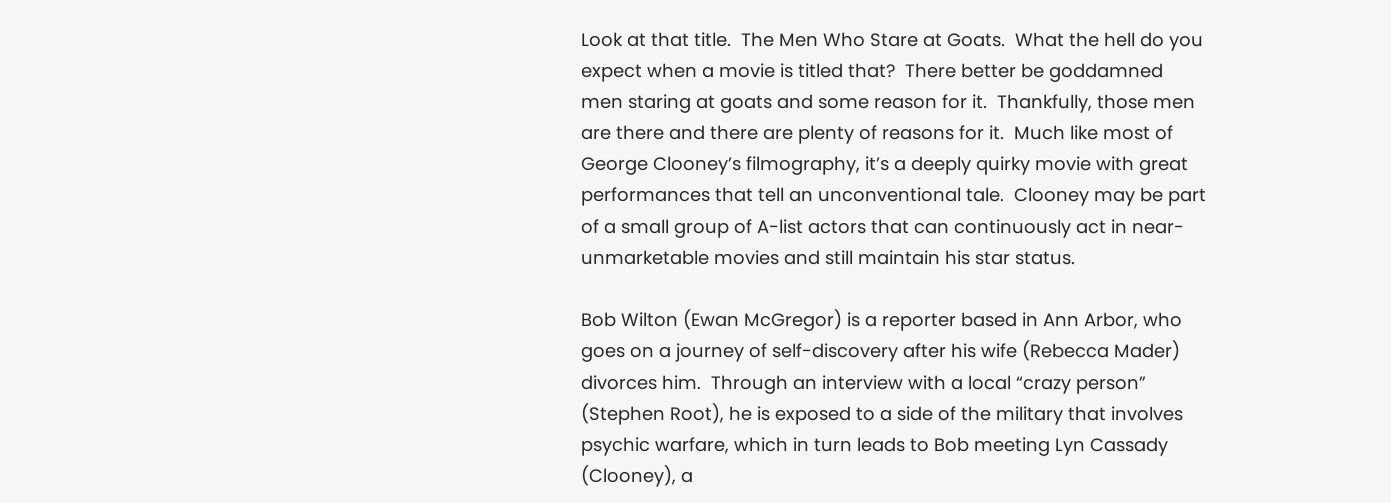Look at that title.  The Men Who Stare at Goats.  What the hell do you expect when a movie is titled that?  There better be goddamned men staring at goats and some reason for it.  Thankfully, those men are there and there are plenty of reasons for it.  Much like most of George Clooney’s filmography, it’s a deeply quirky movie with great performances that tell an unconventional tale.  Clooney may be part of a small group of A-list actors that can continuously act in near-unmarketable movies and still maintain his star status.

Bob Wilton (Ewan McGregor) is a reporter based in Ann Arbor, who goes on a journey of self-discovery after his wife (Rebecca Mader) divorces him.  Through an interview with a local “crazy person” (Stephen Root), he is exposed to a side of the military that involves psychic warfare, which in turn leads to Bob meeting Lyn Cassady (Clooney), a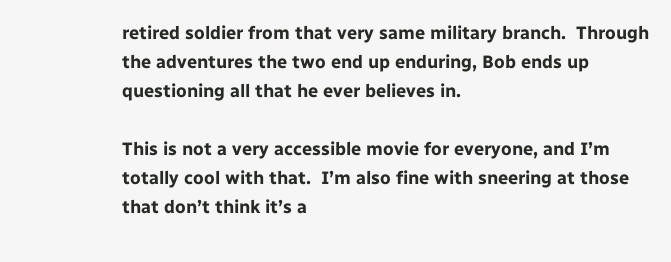retired soldier from that very same military branch.  Through the adventures the two end up enduring, Bob ends up questioning all that he ever believes in.

This is not a very accessible movie for everyone, and I’m totally cool with that.  I’m also fine with sneering at those that don’t think it’s a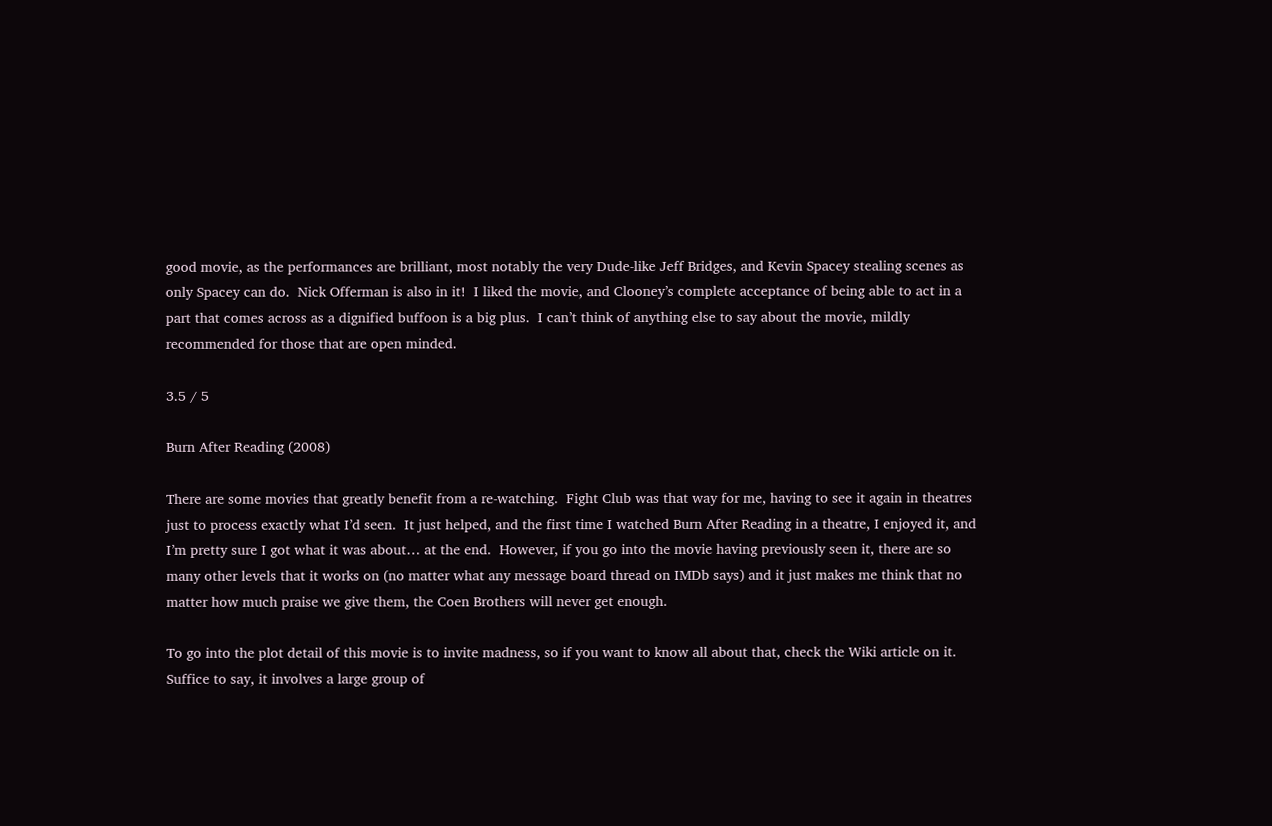good movie, as the performances are brilliant, most notably the very Dude-like Jeff Bridges, and Kevin Spacey stealing scenes as only Spacey can do.  Nick Offerman is also in it!  I liked the movie, and Clooney’s complete acceptance of being able to act in a part that comes across as a dignified buffoon is a big plus.  I can’t think of anything else to say about the movie, mildly recommended for those that are open minded.

3.5 / 5

Burn After Reading (2008)

There are some movies that greatly benefit from a re-watching.  Fight Club was that way for me, having to see it again in theatres just to process exactly what I’d seen.  It just helped, and the first time I watched Burn After Reading in a theatre, I enjoyed it, and I’m pretty sure I got what it was about… at the end.  However, if you go into the movie having previously seen it, there are so many other levels that it works on (no matter what any message board thread on IMDb says) and it just makes me think that no matter how much praise we give them, the Coen Brothers will never get enough.

To go into the plot detail of this movie is to invite madness, so if you want to know all about that, check the Wiki article on it.  Suffice to say, it involves a large group of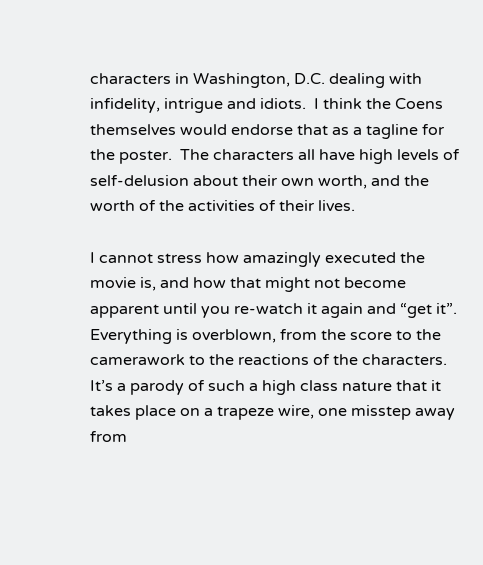characters in Washington, D.C. dealing with infidelity, intrigue and idiots.  I think the Coens themselves would endorse that as a tagline for the poster.  The characters all have high levels of self-delusion about their own worth, and the worth of the activities of their lives.

I cannot stress how amazingly executed the movie is, and how that might not become apparent until you re-watch it again and “get it”.  Everything is overblown, from the score to the camerawork to the reactions of the characters.  It’s a parody of such a high class nature that it takes place on a trapeze wire, one misstep away from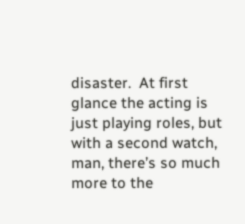disaster.  At first glance the acting is just playing roles, but with a second watch, man, there’s so much more to the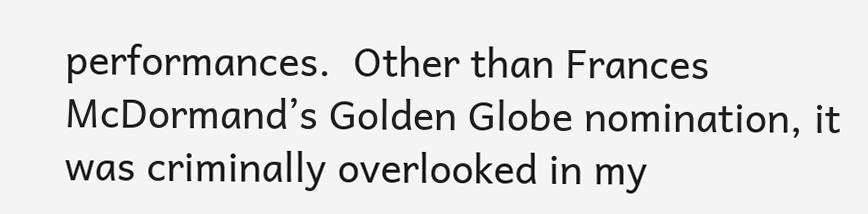performances.  Other than Frances McDormand’s Golden Globe nomination, it was criminally overlooked in my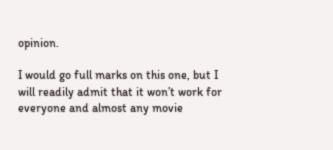opinion.

I would go full marks on this one, but I will readily admit that it won’t work for everyone and almost any movie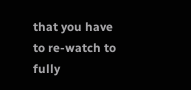that you have to re-watch to fully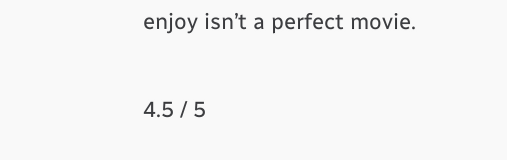enjoy isn’t a perfect movie.

4.5 / 5